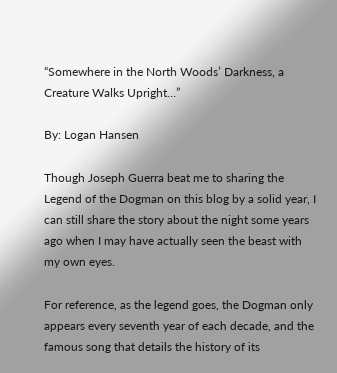“Somewhere in the North Woods’ Darkness, a Creature Walks Upright…”

By: Logan Hansen

Though Joseph Guerra beat me to sharing the Legend of the Dogman on this blog by a solid year, I can still share the story about the night some years ago when I may have actually seen the beast with my own eyes.

For reference, as the legend goes, the Dogman only appears every seventh year of each decade, and the famous song that details the history of its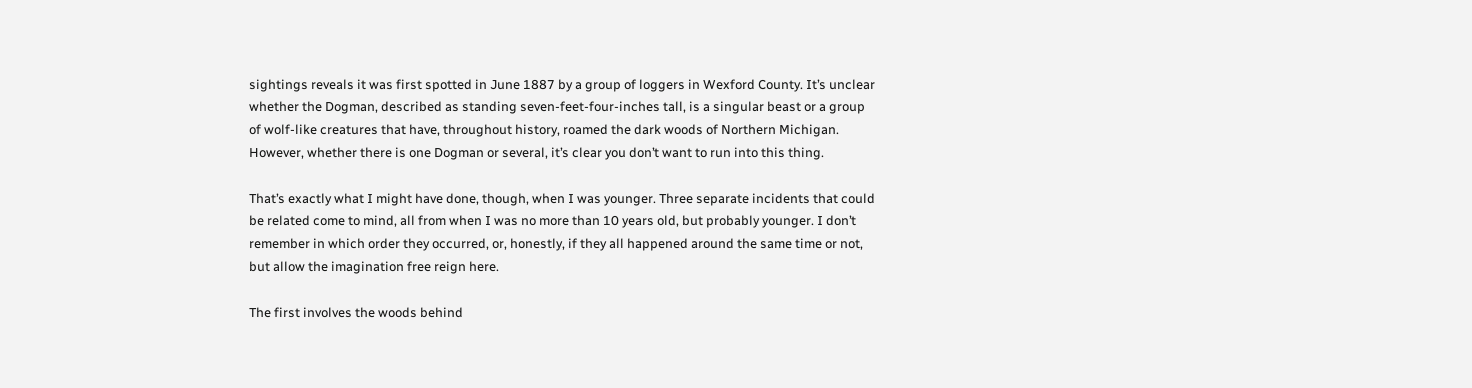sightings reveals it was first spotted in June 1887 by a group of loggers in Wexford County. It’s unclear whether the Dogman, described as standing seven-feet-four-inches tall, is a singular beast or a group of wolf-like creatures that have, throughout history, roamed the dark woods of Northern Michigan. However, whether there is one Dogman or several, it’s clear you don’t want to run into this thing.

That’s exactly what I might have done, though, when I was younger. Three separate incidents that could be related come to mind, all from when I was no more than 10 years old, but probably younger. I don’t remember in which order they occurred, or, honestly, if they all happened around the same time or not, but allow the imagination free reign here.

The first involves the woods behind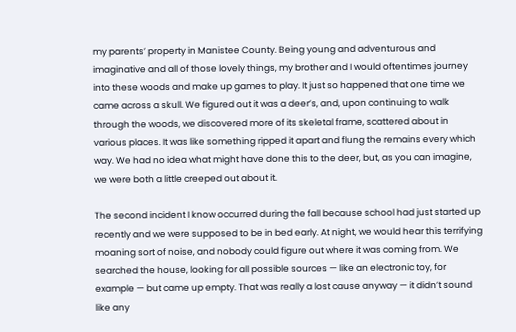my parents’ property in Manistee County. Being young and adventurous and imaginative and all of those lovely things, my brother and I would oftentimes journey into these woods and make up games to play. It just so happened that one time we came across a skull. We figured out it was a deer’s, and, upon continuing to walk through the woods, we discovered more of its skeletal frame, scattered about in various places. It was like something ripped it apart and flung the remains every which way. We had no idea what might have done this to the deer, but, as you can imagine, we were both a little creeped out about it.

The second incident I know occurred during the fall because school had just started up recently and we were supposed to be in bed early. At night, we would hear this terrifying moaning sort of noise, and nobody could figure out where it was coming from. We searched the house, looking for all possible sources — like an electronic toy, for example — but came up empty. That was really a lost cause anyway — it didn’t sound like any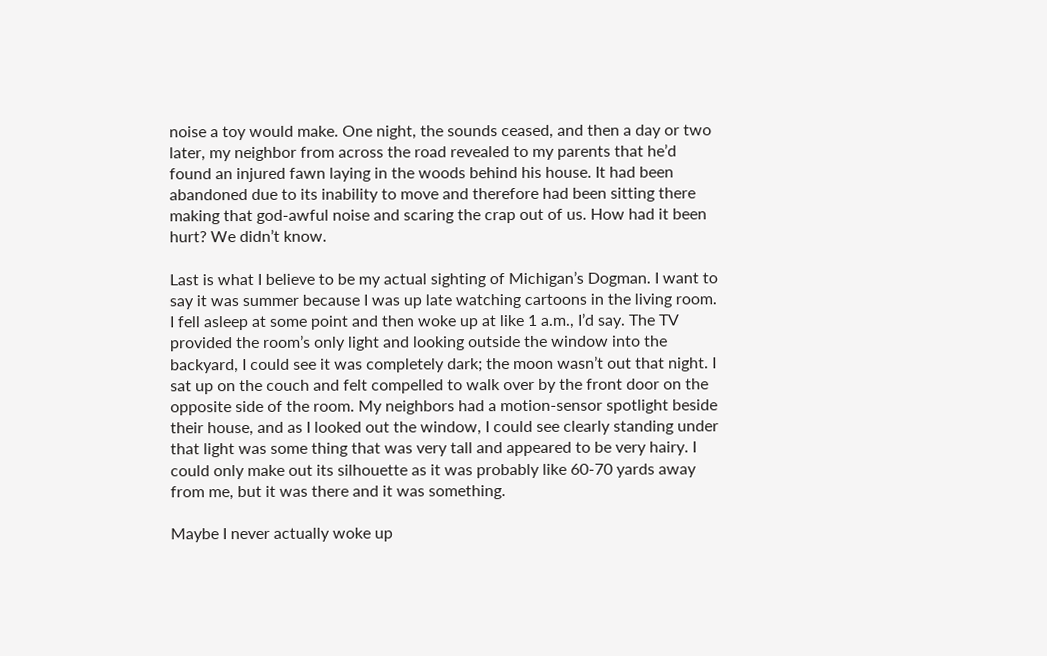noise a toy would make. One night, the sounds ceased, and then a day or two later, my neighbor from across the road revealed to my parents that he’d found an injured fawn laying in the woods behind his house. It had been abandoned due to its inability to move and therefore had been sitting there making that god-awful noise and scaring the crap out of us. How had it been hurt? We didn’t know.

Last is what I believe to be my actual sighting of Michigan’s Dogman. I want to say it was summer because I was up late watching cartoons in the living room. I fell asleep at some point and then woke up at like 1 a.m., I’d say. The TV provided the room’s only light and looking outside the window into the backyard, I could see it was completely dark; the moon wasn’t out that night. I sat up on the couch and felt compelled to walk over by the front door on the opposite side of the room. My neighbors had a motion-sensor spotlight beside their house, and as I looked out the window, I could see clearly standing under that light was some thing that was very tall and appeared to be very hairy. I could only make out its silhouette as it was probably like 60-70 yards away from me, but it was there and it was something.

Maybe I never actually woke up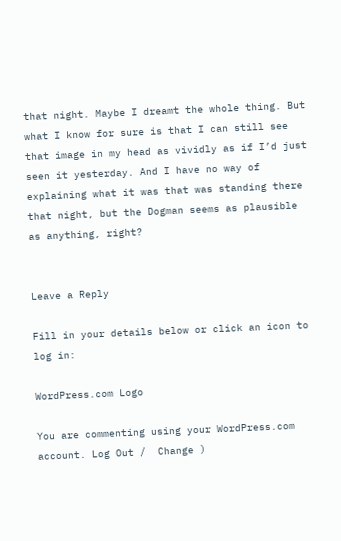that night. Maybe I dreamt the whole thing. But what I know for sure is that I can still see that image in my head as vividly as if I’d just seen it yesterday. And I have no way of explaining what it was that was standing there that night, but the Dogman seems as plausible as anything, right?


Leave a Reply

Fill in your details below or click an icon to log in:

WordPress.com Logo

You are commenting using your WordPress.com account. Log Out /  Change )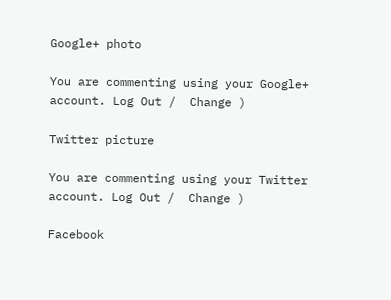Google+ photo

You are commenting using your Google+ account. Log Out /  Change )

Twitter picture

You are commenting using your Twitter account. Log Out /  Change )

Facebook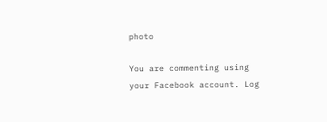photo

You are commenting using your Facebook account. Log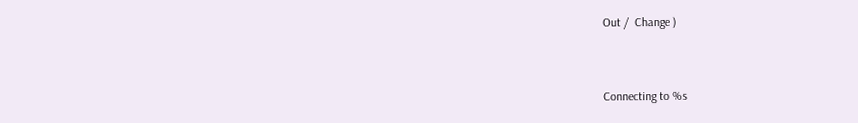Out /  Change )


Connecting to %s